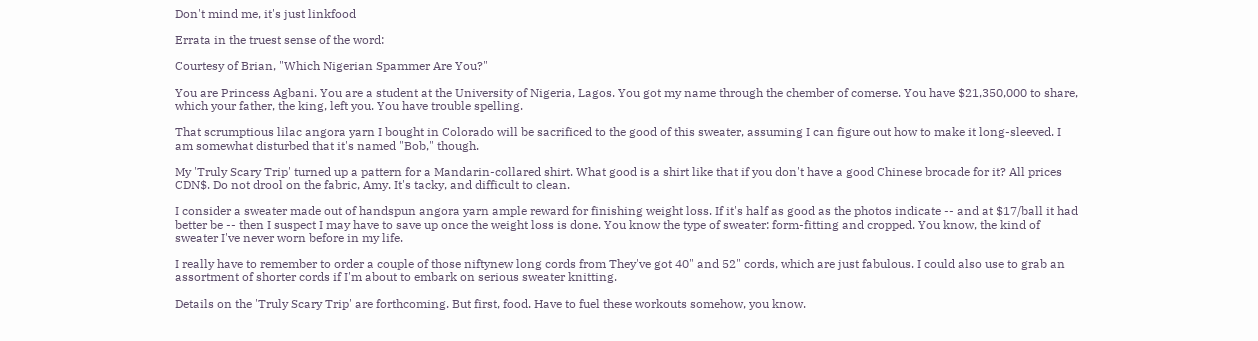Don't mind me, it's just linkfood

Errata in the truest sense of the word:

Courtesy of Brian, "Which Nigerian Spammer Are You?"

You are Princess Agbani. You are a student at the University of Nigeria, Lagos. You got my name through the chember of comerse. You have $21,350,000 to share, which your father, the king, left you. You have trouble spelling.

That scrumptious lilac angora yarn I bought in Colorado will be sacrificed to the good of this sweater, assuming I can figure out how to make it long-sleeved. I am somewhat disturbed that it's named "Bob," though.

My 'Truly Scary Trip' turned up a pattern for a Mandarin-collared shirt. What good is a shirt like that if you don't have a good Chinese brocade for it? All prices CDN$. Do not drool on the fabric, Amy. It's tacky, and difficult to clean.

I consider a sweater made out of handspun angora yarn ample reward for finishing weight loss. If it's half as good as the photos indicate -- and at $17/ball it had better be -- then I suspect I may have to save up once the weight loss is done. You know the type of sweater: form-fitting and cropped. You know, the kind of sweater I've never worn before in my life.

I really have to remember to order a couple of those niftynew long cords from They've got 40" and 52" cords, which are just fabulous. I could also use to grab an assortment of shorter cords if I'm about to embark on serious sweater knitting.

Details on the 'Truly Scary Trip' are forthcoming. But first, food. Have to fuel these workouts somehow, you know.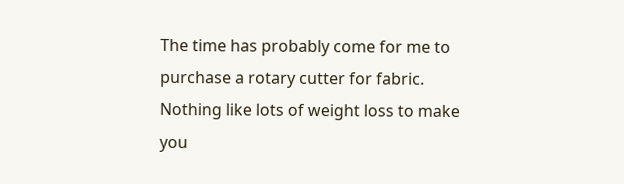The time has probably come for me to purchase a rotary cutter for fabric. Nothing like lots of weight loss to make you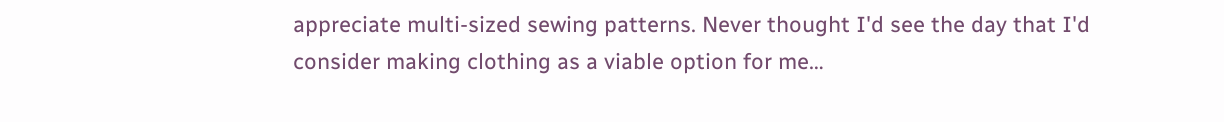appreciate multi-sized sewing patterns. Never thought I'd see the day that I'd consider making clothing as a viable option for me…